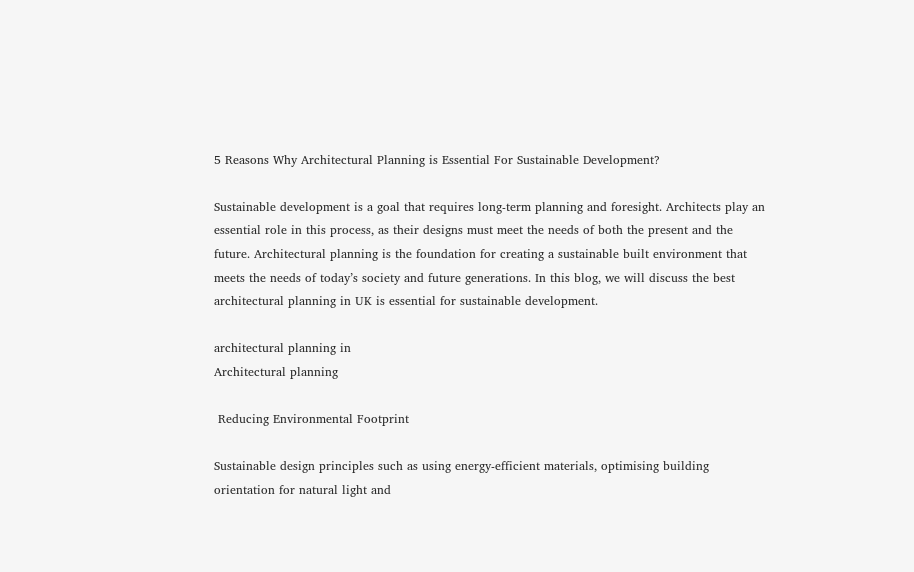5 Reasons Why Architectural Planning is Essential For Sustainable Development?

Sustainable development is a goal that requires long-term planning and foresight. Architects play an essential role in this process, as their designs must meet the needs of both the present and the future. Architectural planning is the foundation for creating a sustainable built environment that meets the needs of today’s society and future generations. In this blog, we will discuss the best architectural planning in UK is essential for sustainable development.

architectural planning in
Architectural planning

 Reducing Environmental Footprint

Sustainable design principles such as using energy-efficient materials, optimising building orientation for natural light and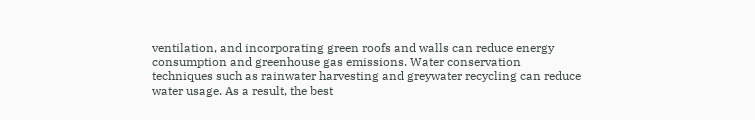ventilation, and incorporating green roofs and walls can reduce energy consumption and greenhouse gas emissions. Water conservation techniques such as rainwater harvesting and greywater recycling can reduce water usage. As a result, the best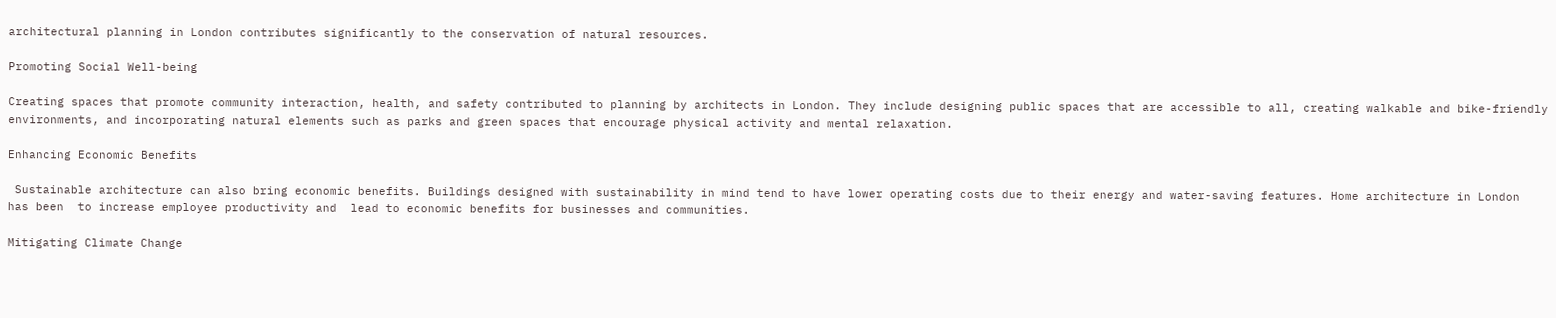architectural planning in London contributes significantly to the conservation of natural resources.

Promoting Social Well-being

Creating spaces that promote community interaction, health, and safety contributed to planning by architects in London. They include designing public spaces that are accessible to all, creating walkable and bike-friendly environments, and incorporating natural elements such as parks and green spaces that encourage physical activity and mental relaxation.

Enhancing Economic Benefits

 Sustainable architecture can also bring economic benefits. Buildings designed with sustainability in mind tend to have lower operating costs due to their energy and water-saving features. Home architecture in London   has been  to increase employee productivity and  lead to economic benefits for businesses and communities.

Mitigating Climate Change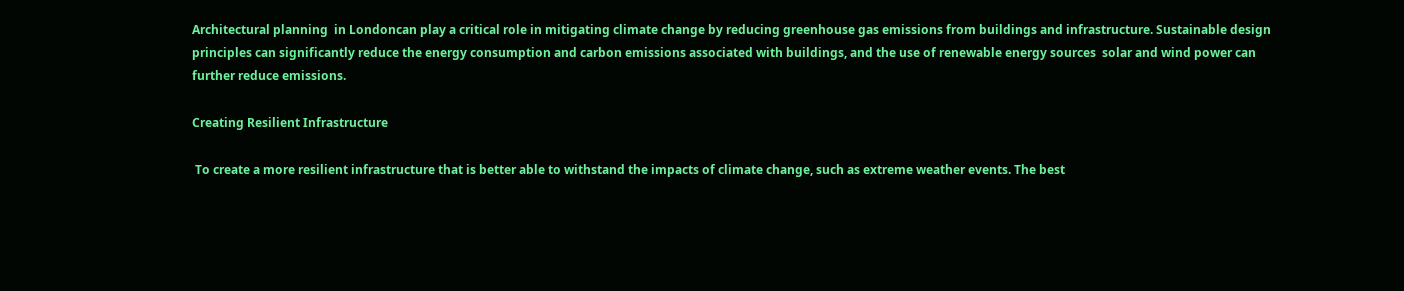Architectural planning  in Londoncan play a critical role in mitigating climate change by reducing greenhouse gas emissions from buildings and infrastructure. Sustainable design principles can significantly reduce the energy consumption and carbon emissions associated with buildings, and the use of renewable energy sources  solar and wind power can further reduce emissions.

Creating Resilient Infrastructure

 To create a more resilient infrastructure that is better able to withstand the impacts of climate change, such as extreme weather events. The best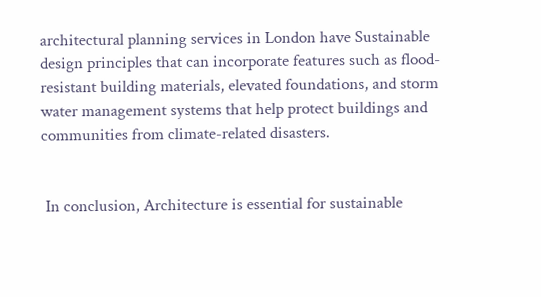architectural planning services in London have Sustainable design principles that can incorporate features such as flood-resistant building materials, elevated foundations, and storm water management systems that help protect buildings and communities from climate-related disasters.


 In conclusion, Architecture is essential for sustainable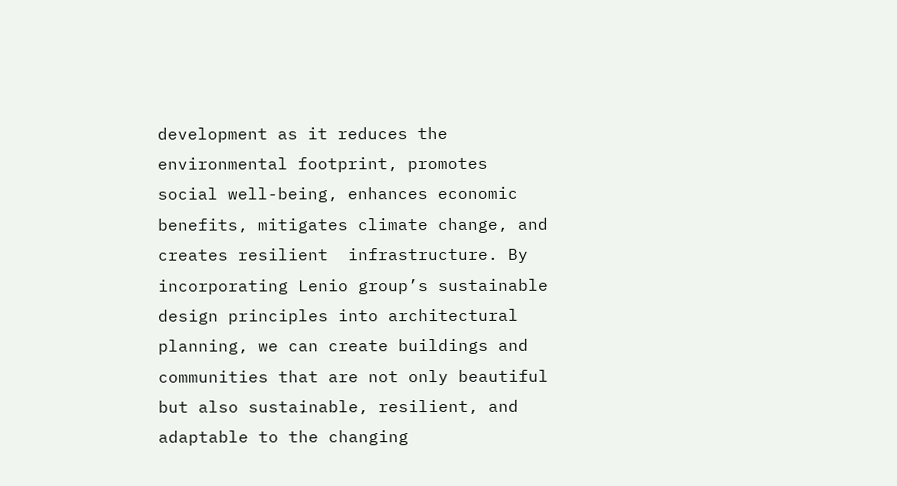development as it reduces the environmental footprint, promotes social well-being, enhances economic benefits, mitigates climate change, and creates resilient  infrastructure. By incorporating Lenio group’s sustainable design principles into architectural planning, we can create buildings and communities that are not only beautiful but also sustainable, resilient, and adaptable to the changing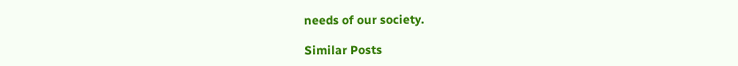needs of our society.

Similar Posts